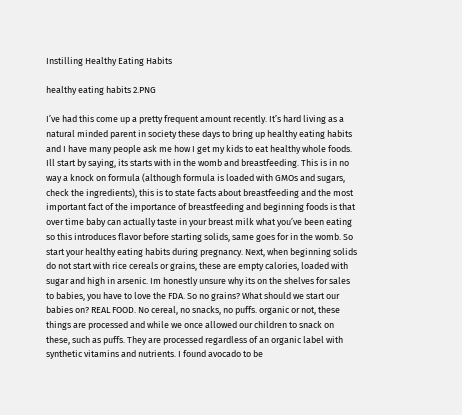Instilling Healthy Eating Habits

healthy eating habits 2.PNG

I’ve had this come up a pretty frequent amount recently. It’s hard living as a natural minded parent in society these days to bring up healthy eating habits and I have many people ask me how I get my kids to eat healthy whole foods. Ill start by saying, its starts with in the womb and breastfeeding. This is in no way a knock on formula (although formula is loaded with GMOs and sugars, check the ingredients), this is to state facts about breastfeeding and the most important fact of the importance of breastfeeding and beginning foods is that over time baby can actually taste in your breast milk what you’ve been eating so this introduces flavor before starting solids, same goes for in the womb. So start your healthy eating habits during pregnancy. Next, when beginning solids do not start with rice cereals or grains, these are empty calories, loaded with sugar and high in arsenic. Im honestly unsure why its on the shelves for sales to babies, you have to love the FDA. So no grains? What should we start our babies on? REAL FOOD. No cereal, no snacks, no puffs. organic or not, these things are processed and while we once allowed our children to snack on these, such as puffs. They are processed regardless of an organic label with synthetic vitamins and nutrients. I found avocado to be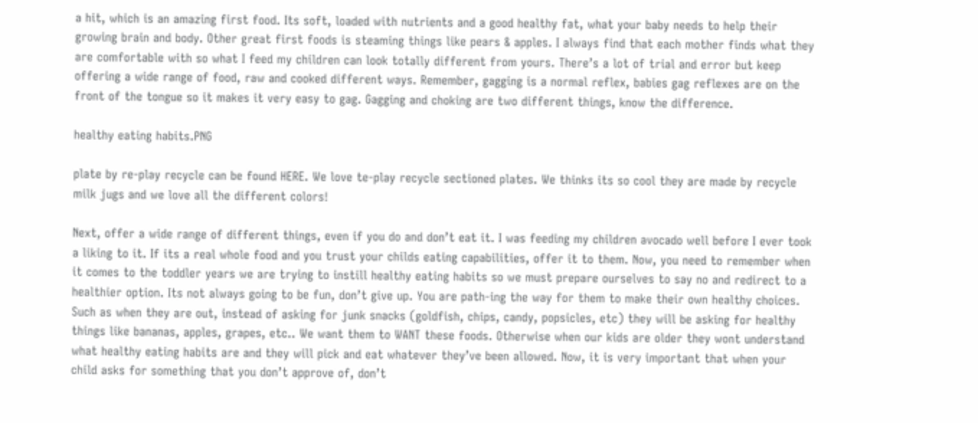a hit, which is an amazing first food. Its soft, loaded with nutrients and a good healthy fat, what your baby needs to help their growing brain and body. Other great first foods is steaming things like pears & apples. I always find that each mother finds what they are comfortable with so what I feed my children can look totally different from yours. There’s a lot of trial and error but keep offering a wide range of food, raw and cooked different ways. Remember, gagging is a normal reflex, babies gag reflexes are on the front of the tongue so it makes it very easy to gag. Gagging and choking are two different things, know the difference.

healthy eating habits.PNG

plate by re-play recycle can be found HERE. We love te-play recycle sectioned plates. We thinks its so cool they are made by recycle milk jugs and we love all the different colors!

Next, offer a wide range of different things, even if you do and don’t eat it. I was feeding my children avocado well before I ever took a liking to it. If its a real whole food and you trust your childs eating capabilities, offer it to them. Now, you need to remember when it comes to the toddler years we are trying to instill healthy eating habits so we must prepare ourselves to say no and redirect to a healthier option. Its not always going to be fun, don’t give up. You are path-ing the way for them to make their own healthy choices. Such as when they are out, instead of asking for junk snacks (goldfish, chips, candy, popsicles, etc) they will be asking for healthy things like bananas, apples, grapes, etc.. We want them to WANT these foods. Otherwise when our kids are older they wont understand what healthy eating habits are and they will pick and eat whatever they’ve been allowed. Now, it is very important that when your child asks for something that you don’t approve of, don’t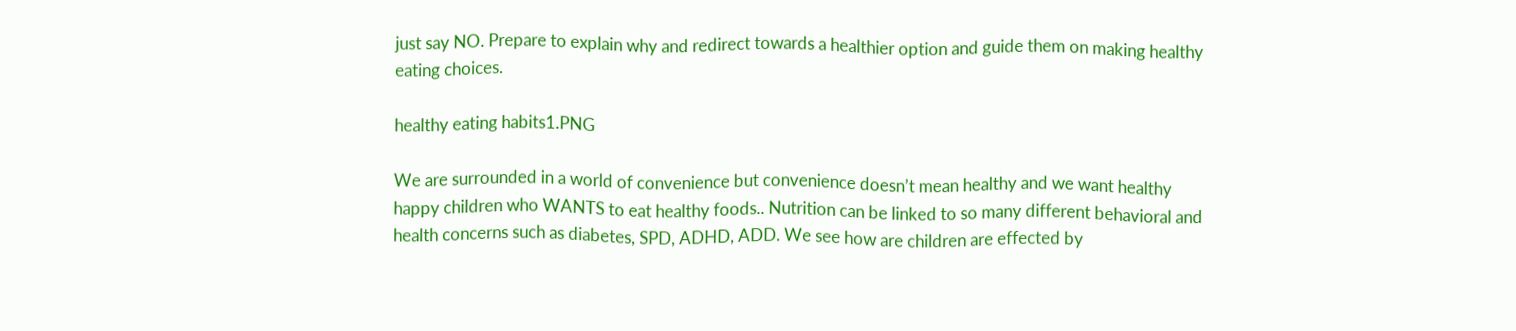just say NO. Prepare to explain why and redirect towards a healthier option and guide them on making healthy eating choices.

healthy eating habits1.PNG

We are surrounded in a world of convenience but convenience doesn’t mean healthy and we want healthy happy children who WANTS to eat healthy foods.. Nutrition can be linked to so many different behavioral and health concerns such as diabetes, SPD, ADHD, ADD. We see how are children are effected by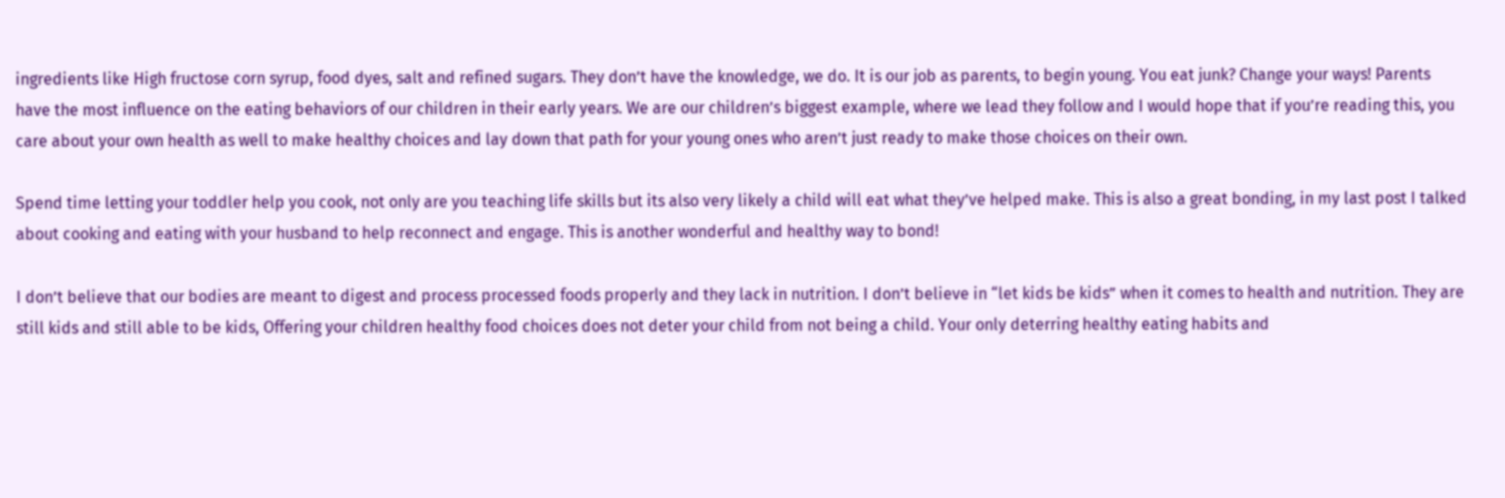ingredients like High fructose corn syrup, food dyes, salt and refined sugars. They don’t have the knowledge, we do. It is our job as parents, to begin young. You eat junk? Change your ways! Parents have the most influence on the eating behaviors of our children in their early years. We are our children’s biggest example, where we lead they follow and I would hope that if you’re reading this, you care about your own health as well to make healthy choices and lay down that path for your young ones who aren’t just ready to make those choices on their own.

Spend time letting your toddler help you cook, not only are you teaching life skills but its also very likely a child will eat what they’ve helped make. This is also a great bonding, in my last post I talked about cooking and eating with your husband to help reconnect and engage. This is another wonderful and healthy way to bond!

I don’t believe that our bodies are meant to digest and process processed foods properly and they lack in nutrition. I don’t believe in “let kids be kids” when it comes to health and nutrition. They are still kids and still able to be kids, Offering your children healthy food choices does not deter your child from not being a child. Your only deterring healthy eating habits and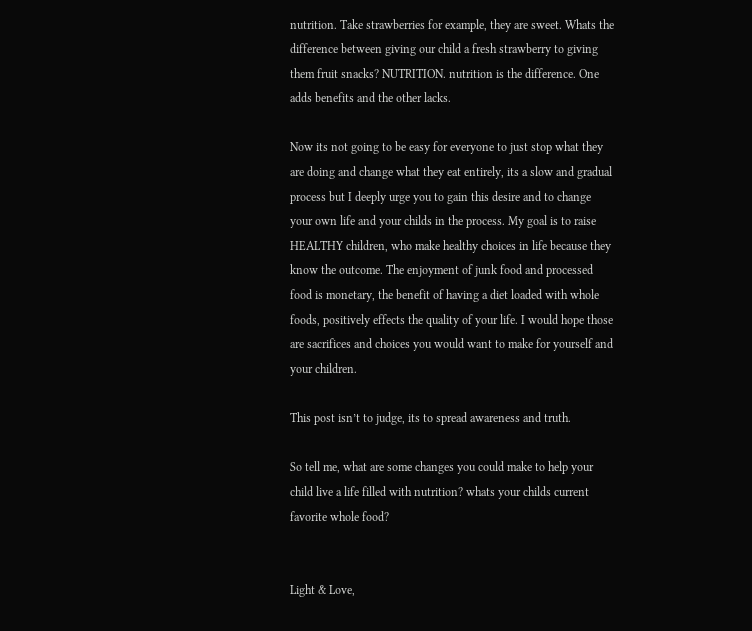nutrition. Take strawberries for example, they are sweet. Whats the difference between giving our child a fresh strawberry to giving them fruit snacks? NUTRITION. nutrition is the difference. One adds benefits and the other lacks.

Now its not going to be easy for everyone to just stop what they are doing and change what they eat entirely, its a slow and gradual process but I deeply urge you to gain this desire and to change your own life and your childs in the process. My goal is to raise HEALTHY children, who make healthy choices in life because they know the outcome. The enjoyment of junk food and processed food is monetary, the benefit of having a diet loaded with whole foods, positively effects the quality of your life. I would hope those are sacrifices and choices you would want to make for yourself and your children.

This post isn’t to judge, its to spread awareness and truth.

So tell me, what are some changes you could make to help your child live a life filled with nutrition? whats your childs current favorite whole food?


Light & Love,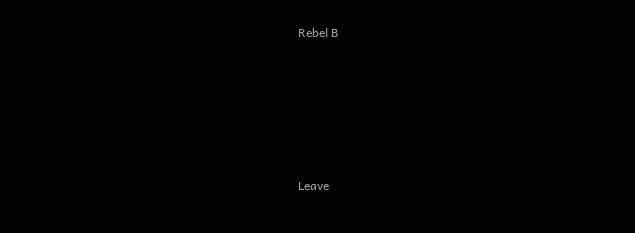Rebel B







Leave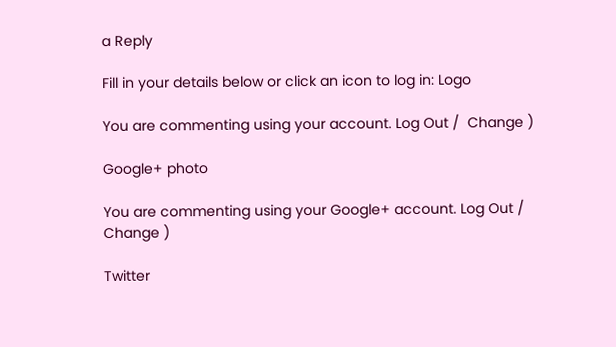a Reply

Fill in your details below or click an icon to log in: Logo

You are commenting using your account. Log Out /  Change )

Google+ photo

You are commenting using your Google+ account. Log Out /  Change )

Twitter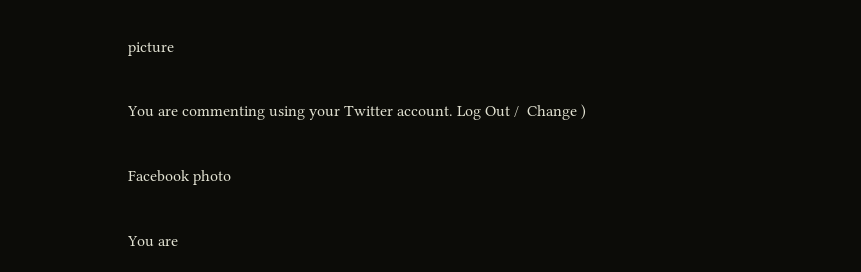picture

You are commenting using your Twitter account. Log Out /  Change )

Facebook photo

You are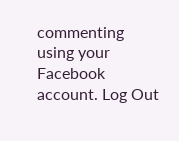commenting using your Facebook account. Log Out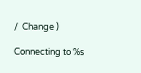/  Change )

Connecting to %s